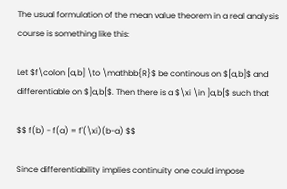The usual formulation of the mean value theorem in a real analysis course is something like this:

Let $f\colon [a,b] \to \mathbb{R}$ be continous on $[a,b]$ and differentiable on $]a,b[$. Then there is a $\xi \in ]a,b[$ such that

$$ f(b) - f(a) = f'(\xi)(b-a) $$

Since differentiability implies continuity one could impose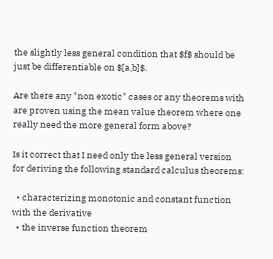the slightly less general condition that $f$ should be just be differentiable on $[a,b]$.

Are there any "non exotic" cases or any theorems with are proven using the mean value theorem where one really need the more general form above?

Is it correct that I need only the less general version for deriving the following standard calculus theorems:

  • characterizing monotonic and constant function with the derivative
  • the inverse function theorem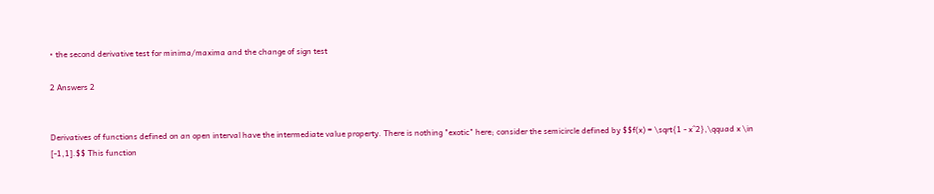• the second derivative test for minima/maxima and the change of sign test

2 Answers 2


Derivatives of functions defined on an open interval have the intermediate value property. There is nothing "exotic" here; consider the semicircle defined by $$f(x) = \sqrt{1 - x^2},\qquad x \in [-1,1].$$ This function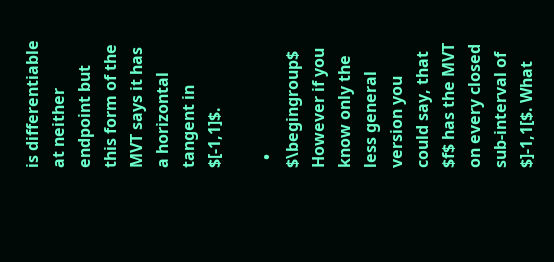is differentiable at neither endpoint but this form of the MVT says it has a horizontal tangent in $[-1,1]$.

  • $\begingroup$ However if you know only the less general version you could say, that $f$ has the MVT on every closed sub-interval of $]-1,1[$. What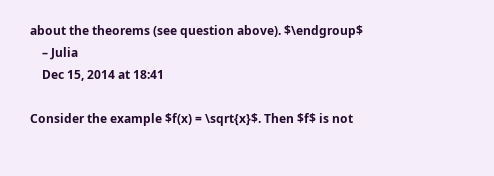about the theorems (see question above). $\endgroup$
    – Julia
    Dec 15, 2014 at 18:41

Consider the example $f(x) = \sqrt{x}$. Then $f$ is not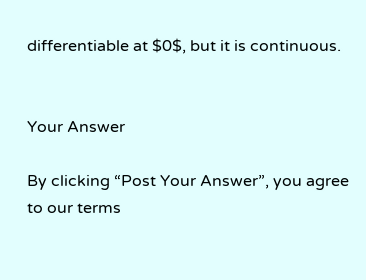differentiable at $0$, but it is continuous.


Your Answer

By clicking “Post Your Answer”, you agree to our terms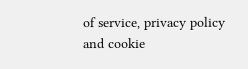of service, privacy policy and cookie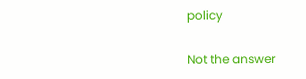policy

Not the answer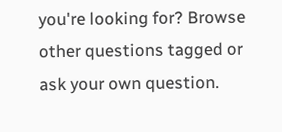you're looking for? Browse other questions tagged or ask your own question.